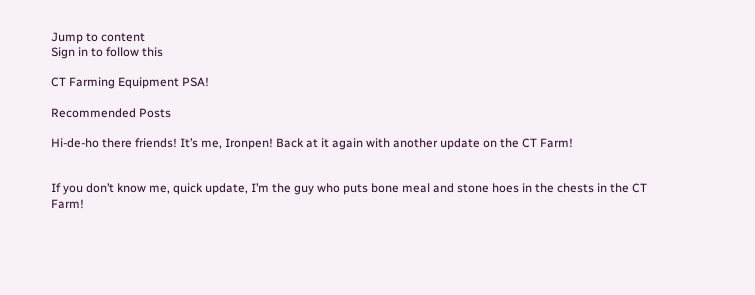Jump to content
Sign in to follow this

CT Farming Equipment PSA!

Recommended Posts

Hi-de-ho there friends! It’s me, Ironpen! Back at it again with another update on the CT Farm!


If you don’t know me, quick update, I’m the guy who puts bone meal and stone hoes in the chests in the CT Farm!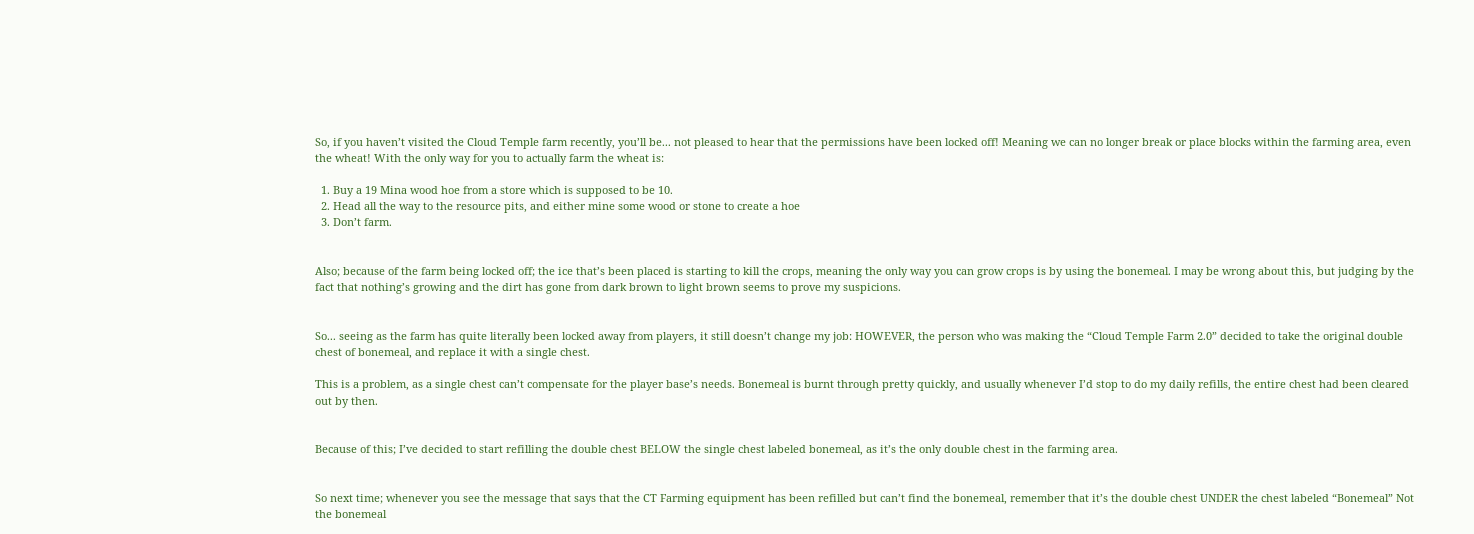So, if you haven’t visited the Cloud Temple farm recently, you’ll be... not pleased to hear that the permissions have been locked off! Meaning we can no longer break or place blocks within the farming area, even the wheat! With the only way for you to actually farm the wheat is:

  1. Buy a 19 Mina wood hoe from a store which is supposed to be 10.
  2. Head all the way to the resource pits, and either mine some wood or stone to create a hoe
  3. Don’t farm.


Also; because of the farm being locked off; the ice that’s been placed is starting to kill the crops, meaning the only way you can grow crops is by using the bonemeal. I may be wrong about this, but judging by the fact that nothing’s growing and the dirt has gone from dark brown to light brown seems to prove my suspicions.


So... seeing as the farm has quite literally been locked away from players, it still doesn’t change my job: HOWEVER, the person who was making the “Cloud Temple Farm 2.0” decided to take the original double chest of bonemeal, and replace it with a single chest.

This is a problem, as a single chest can’t compensate for the player base’s needs. Bonemeal is burnt through pretty quickly, and usually whenever I’d stop to do my daily refills, the entire chest had been cleared out by then.


Because of this; I’ve decided to start refilling the double chest BELOW the single chest labeled bonemeal, as it’s the only double chest in the farming area.


So next time; whenever you see the message that says that the CT Farming equipment has been refilled but can’t find the bonemeal, remember that it’s the double chest UNDER the chest labeled “Bonemeal” Not the bonemeal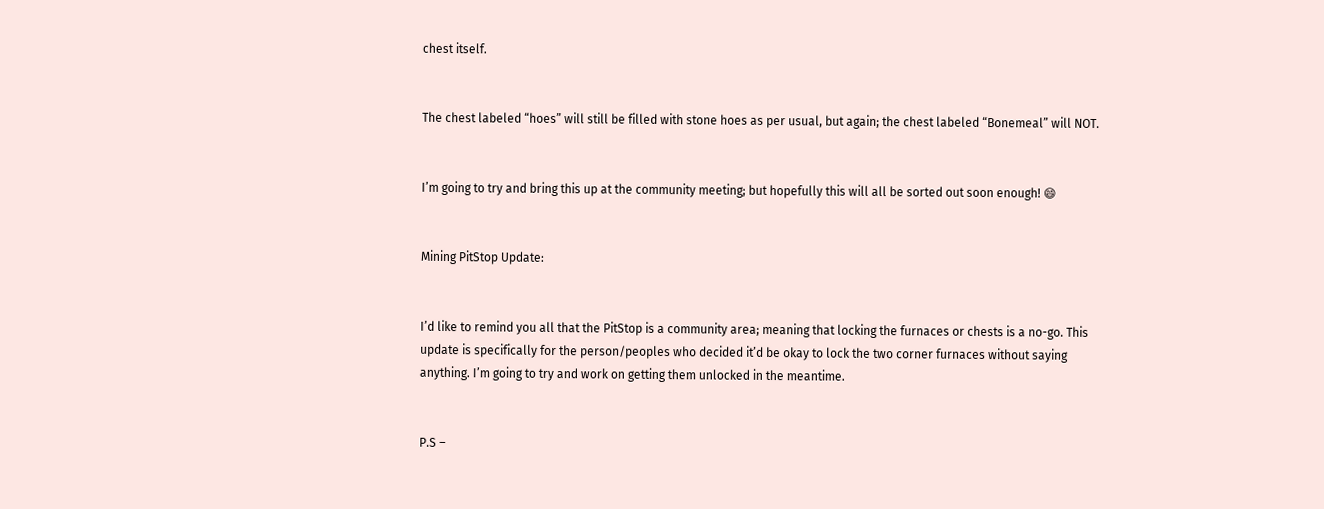chest itself.


The chest labeled “hoes” will still be filled with stone hoes as per usual, but again; the chest labeled “Bonemeal” will NOT.


I’m going to try and bring this up at the community meeting; but hopefully this will all be sorted out soon enough! 😄


Mining PitStop Update:


I’d like to remind you all that the PitStop is a community area; meaning that locking the furnaces or chests is a no-go. This update is specifically for the person/peoples who decided it’d be okay to lock the two corner furnaces without saying anything. I’m going to try and work on getting them unlocked in the meantime.


P.S –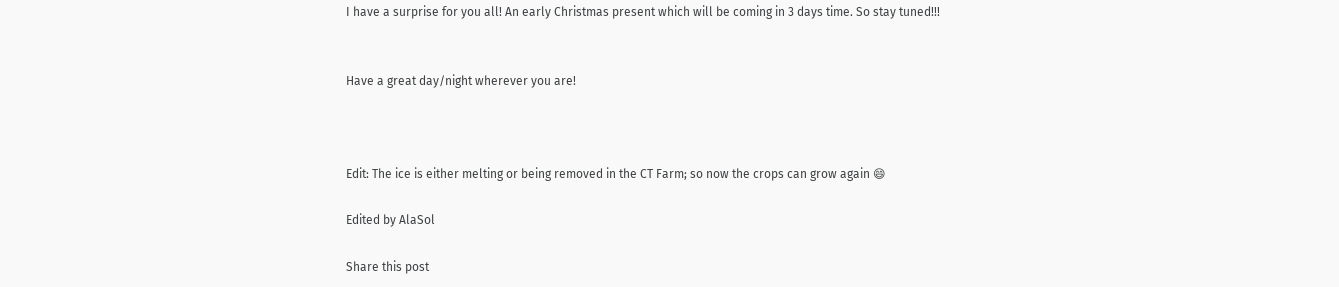I have a surprise for you all! An early Christmas present which will be coming in 3 days time. So stay tuned!!!


Have a great day/night wherever you are!



Edit: The ice is either melting or being removed in the CT Farm; so now the crops can grow again 😄

Edited by AlaSol

Share this post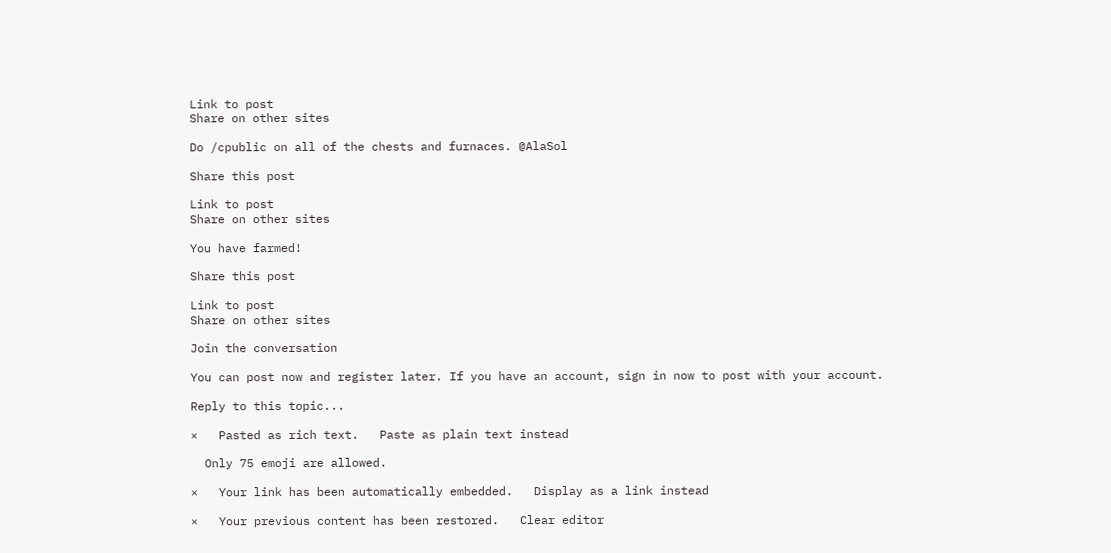Link to post
Share on other sites

Do /cpublic on all of the chests and furnaces. @AlaSol

Share this post

Link to post
Share on other sites

You have farmed!

Share this post

Link to post
Share on other sites

Join the conversation

You can post now and register later. If you have an account, sign in now to post with your account.

Reply to this topic...

×   Pasted as rich text.   Paste as plain text instead

  Only 75 emoji are allowed.

×   Your link has been automatically embedded.   Display as a link instead

×   Your previous content has been restored.   Clear editor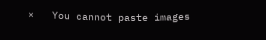×   You cannot paste images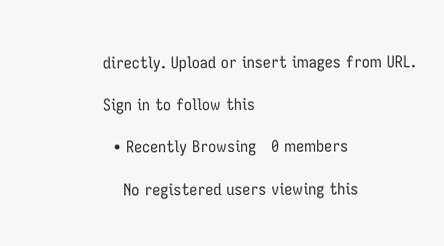directly. Upload or insert images from URL.

Sign in to follow this

  • Recently Browsing   0 members

    No registered users viewing this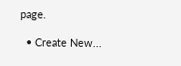page.

  • Create New...